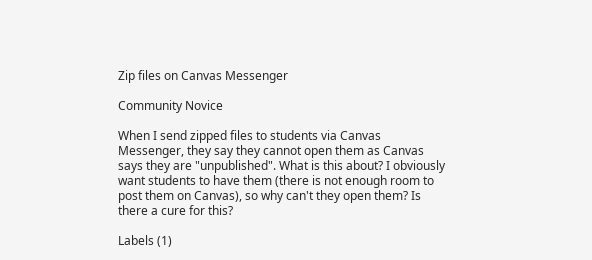Zip files on Canvas Messenger

Community Novice

When I send zipped files to students via Canvas Messenger, they say they cannot open them as Canvas says they are "unpublished". What is this about? I obviously want students to have them (there is not enough room to post them on Canvas), so why can't they open them? Is there a cure for this?

Labels (1)